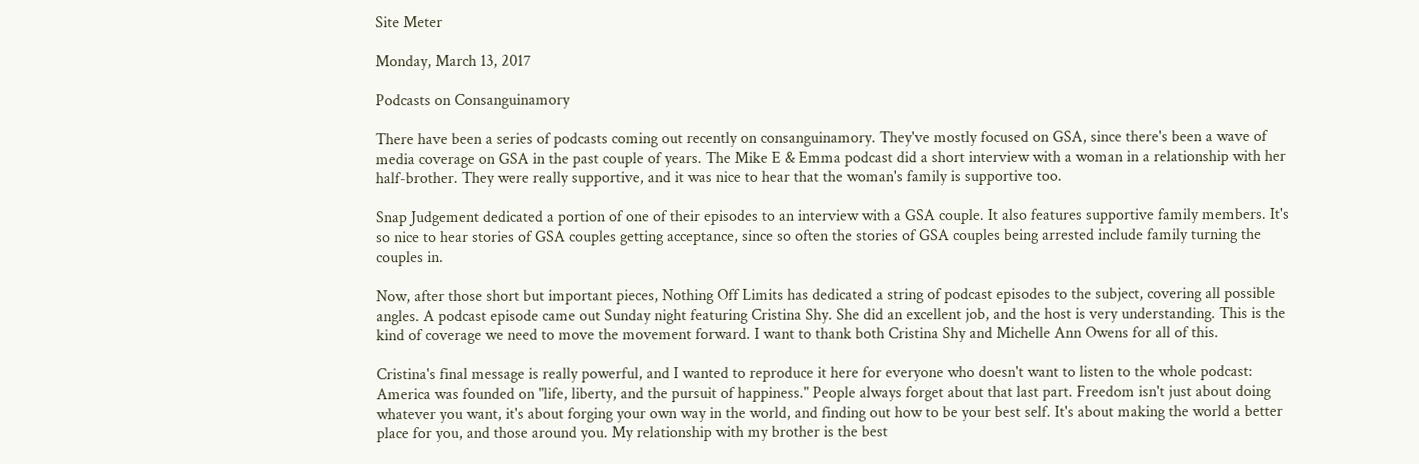Site Meter

Monday, March 13, 2017

Podcasts on Consanguinamory

There have been a series of podcasts coming out recently on consanguinamory. They've mostly focused on GSA, since there's been a wave of media coverage on GSA in the past couple of years. The Mike E & Emma podcast did a short interview with a woman in a relationship with her half-brother. They were really supportive, and it was nice to hear that the woman's family is supportive too.

Snap Judgement dedicated a portion of one of their episodes to an interview with a GSA couple. It also features supportive family members. It's so nice to hear stories of GSA couples getting acceptance, since so often the stories of GSA couples being arrested include family turning the couples in.

Now, after those short but important pieces, Nothing Off Limits has dedicated a string of podcast episodes to the subject, covering all possible angles. A podcast episode came out Sunday night featuring Cristina Shy. She did an excellent job, and the host is very understanding. This is the kind of coverage we need to move the movement forward. I want to thank both Cristina Shy and Michelle Ann Owens for all of this.

Cristina's final message is really powerful, and I wanted to reproduce it here for everyone who doesn't want to listen to the whole podcast:
America was founded on "life, liberty, and the pursuit of happiness." People always forget about that last part. Freedom isn't just about doing whatever you want, it's about forging your own way in the world, and finding out how to be your best self. It's about making the world a better place for you, and those around you. My relationship with my brother is the best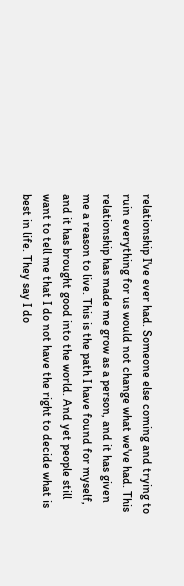relationship I've ever had. Someone else coming and trying to ruin everything for us would not change what we've had. This relationship has made me grow as a person, and it has given me a reason to live. This is the path I have found for myself, and it has brought good into the world. And yet people still want to tell me that I do not have the right to decide what is best in life. They say I do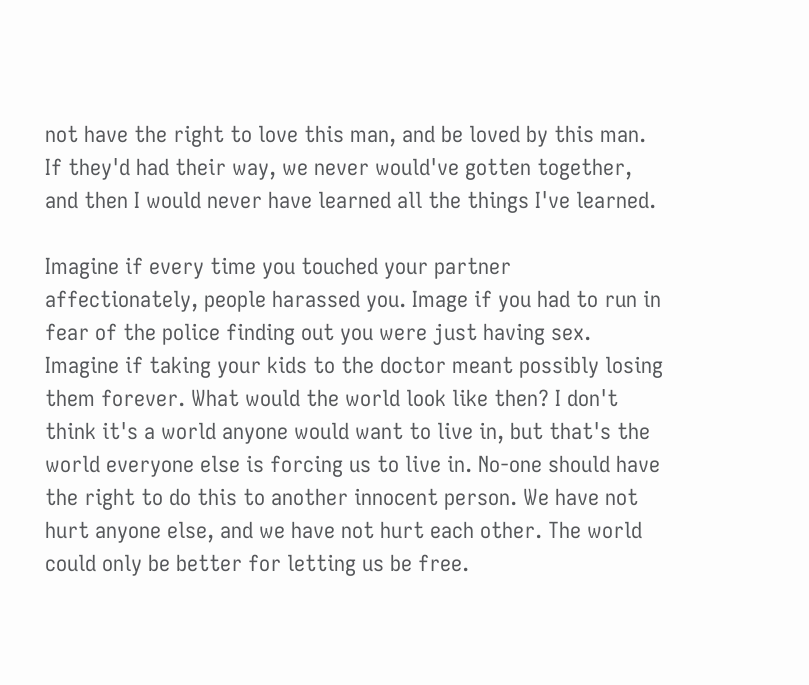not have the right to love this man, and be loved by this man. If they'd had their way, we never would've gotten together, and then I would never have learned all the things I've learned.

Imagine if every time you touched your partner affectionately, people harassed you. Image if you had to run in fear of the police finding out you were just having sex. Imagine if taking your kids to the doctor meant possibly losing them forever. What would the world look like then? I don't think it's a world anyone would want to live in, but that's the world everyone else is forcing us to live in. No-one should have the right to do this to another innocent person. We have not hurt anyone else, and we have not hurt each other. The world could only be better for letting us be free.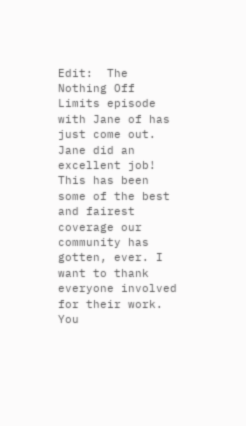Edit:  The Nothing Off Limits episode with Jane of has just come out. Jane did an excellent job! This has been some of the best and fairest coverage our community has gotten, ever. I want to thank everyone involved for their work. You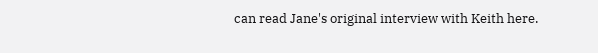can read Jane's original interview with Keith here.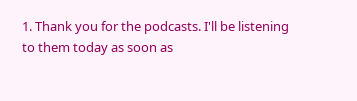1. Thank you for the podcasts. I'll be listening to them today as soon as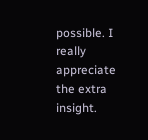possible. I really appreciate the extra insight.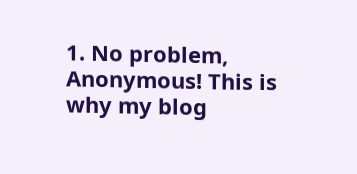1. No problem, Anonymous! This is why my blog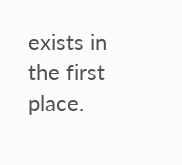exists in the first place.